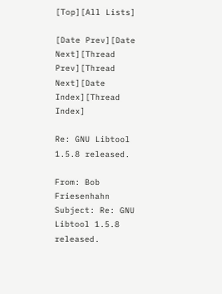[Top][All Lists]

[Date Prev][Date Next][Thread Prev][Thread Next][Date Index][Thread Index]

Re: GNU Libtool 1.5.8 released.

From: Bob Friesenhahn
Subject: Re: GNU Libtool 1.5.8 released.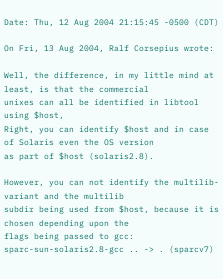Date: Thu, 12 Aug 2004 21:15:45 -0500 (CDT)

On Fri, 13 Aug 2004, Ralf Corsepius wrote:

Well, the difference, in my little mind at least, is that the commercial
unixes can all be identified in libtool using $host,
Right, you can identify $host and in case of Solaris even the OS version
as part of $host (solaris2.8).

However, you can not identify the multilib-variant and the multilib
subdir being used from $host, because it is chosen depending upon the
flags being passed to gcc:
sparc-sun-solaris2.8-gcc .. -> . (sparcv7)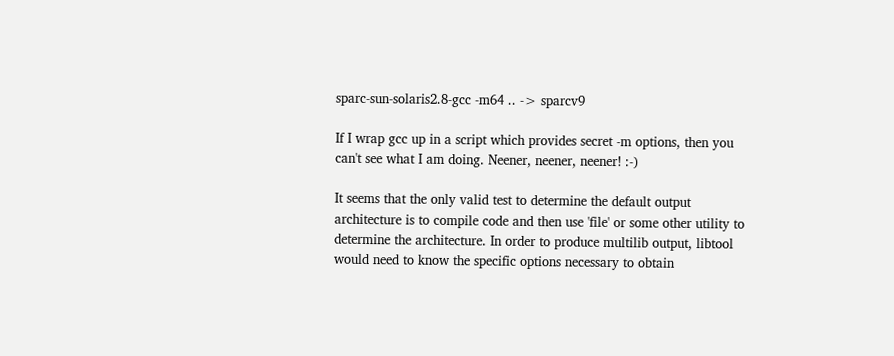sparc-sun-solaris2.8-gcc -m64 .. -> sparcv9

If I wrap gcc up in a script which provides secret -m options, then you can't see what I am doing. Neener, neener, neener! :-)

It seems that the only valid test to determine the default output architecture is to compile code and then use 'file' or some other utility to determine the architecture. In order to produce multilib output, libtool would need to know the specific options necessary to obtain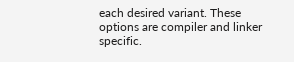each desired variant. These options are compiler and linker specific.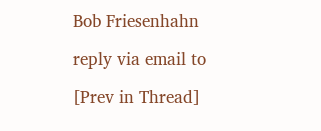Bob Friesenhahn

reply via email to

[Prev in Thread]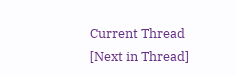Current Thread [Next in Thread]